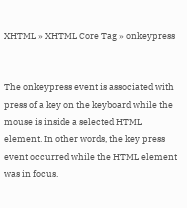XHTML » XHTML Core Tag » onkeypress


The onkeypress event is associated with press of a key on the keyboard while the mouse is inside a selected HTML element. In other words, the key press event occurred while the HTML element was in focus.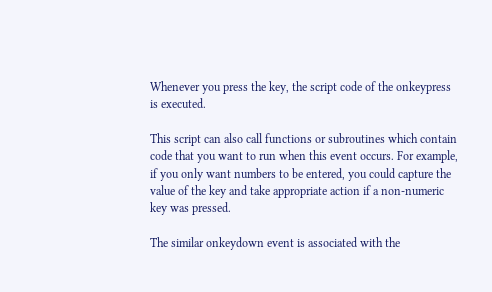Whenever you press the key, the script code of the onkeypress is executed.

This script can also call functions or subroutines which contain code that you want to run when this event occurs. For example, if you only want numbers to be entered, you could capture the value of the key and take appropriate action if a non-numeric key was pressed.

The similar onkeydown event is associated with the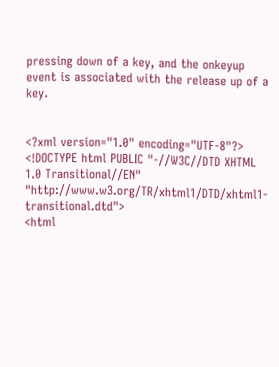pressing down of a key, and the onkeyup event is associated with the release up of a key.


<?xml version="1.0" encoding="UTF-8"?>
<!DOCTYPE html PUBLIC "-//W3C//DTD XHTML 1.0 Transitional//EN" "http://www.w3.org/TR/xhtml1/DTD/xhtml1-transitional.dtd">
<html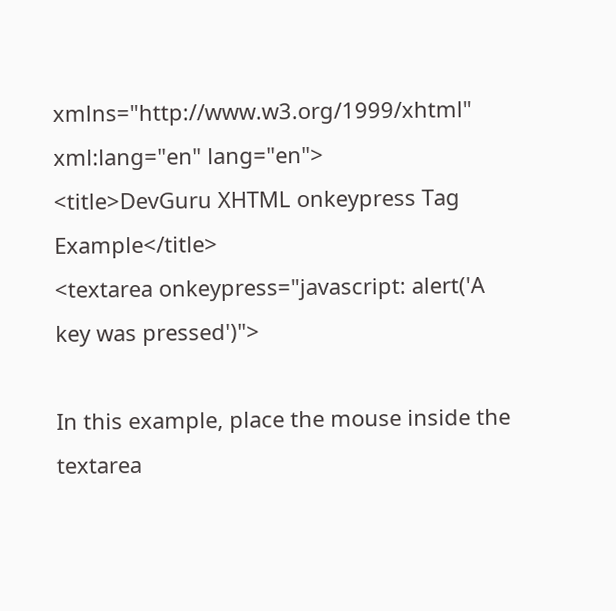xmlns="http://www.w3.org/1999/xhtml" xml:lang="en" lang="en">
<title>DevGuru XHTML onkeypress Tag Example</title>
<textarea onkeypress="javascript: alert('A key was pressed')">

In this example, place the mouse inside the textarea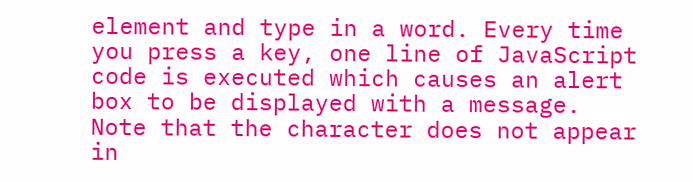element and type in a word. Every time you press a key, one line of JavaScript code is executed which causes an alert box to be displayed with a message. Note that the character does not appear in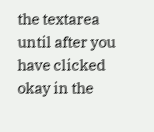the textarea until after you have clicked okay in the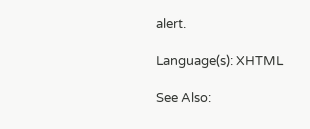alert.

Language(s): XHTML

See Also: